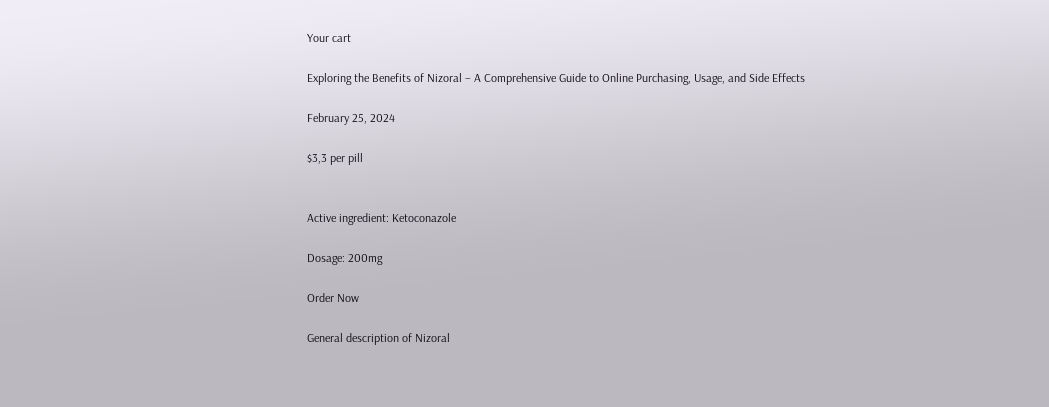Your cart

Exploring the Benefits of Nizoral – A Comprehensive Guide to Online Purchasing, Usage, and Side Effects

February 25, 2024

$3,3 per pill


Active ingredient: Ketoconazole

Dosage: 200mg

Order Now

General description of Nizoral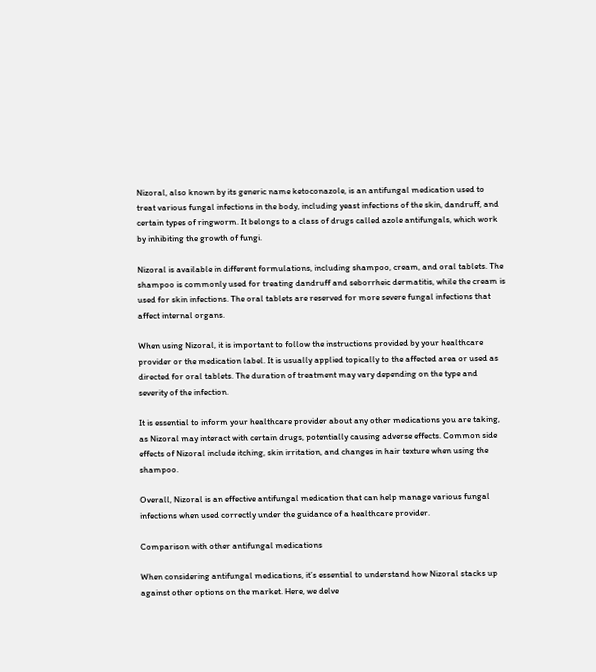Nizoral, also known by its generic name ketoconazole, is an antifungal medication used to treat various fungal infections in the body, including yeast infections of the skin, dandruff, and certain types of ringworm. It belongs to a class of drugs called azole antifungals, which work by inhibiting the growth of fungi.

Nizoral is available in different formulations, including shampoo, cream, and oral tablets. The shampoo is commonly used for treating dandruff and seborrheic dermatitis, while the cream is used for skin infections. The oral tablets are reserved for more severe fungal infections that affect internal organs.

When using Nizoral, it is important to follow the instructions provided by your healthcare provider or the medication label. It is usually applied topically to the affected area or used as directed for oral tablets. The duration of treatment may vary depending on the type and severity of the infection.

It is essential to inform your healthcare provider about any other medications you are taking, as Nizoral may interact with certain drugs, potentially causing adverse effects. Common side effects of Nizoral include itching, skin irritation, and changes in hair texture when using the shampoo.

Overall, Nizoral is an effective antifungal medication that can help manage various fungal infections when used correctly under the guidance of a healthcare provider.

Comparison with other antifungal medications

When considering antifungal medications, it’s essential to understand how Nizoral stacks up against other options on the market. Here, we delve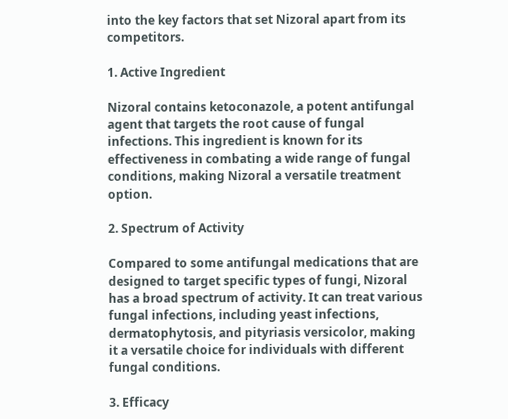into the key factors that set Nizoral apart from its competitors.

1. Active Ingredient

Nizoral contains ketoconazole, a potent antifungal agent that targets the root cause of fungal infections. This ingredient is known for its effectiveness in combating a wide range of fungal conditions, making Nizoral a versatile treatment option.

2. Spectrum of Activity

Compared to some antifungal medications that are designed to target specific types of fungi, Nizoral has a broad spectrum of activity. It can treat various fungal infections, including yeast infections, dermatophytosis, and pityriasis versicolor, making it a versatile choice for individuals with different fungal conditions.

3. Efficacy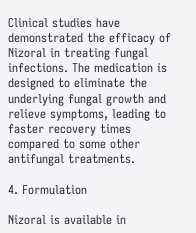Clinical studies have demonstrated the efficacy of Nizoral in treating fungal infections. The medication is designed to eliminate the underlying fungal growth and relieve symptoms, leading to faster recovery times compared to some other antifungal treatments.

4. Formulation

Nizoral is available in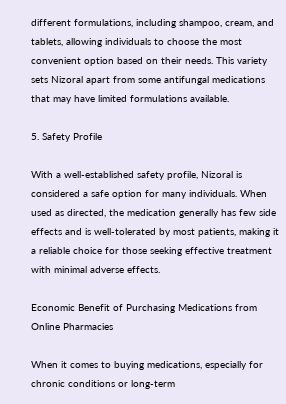different formulations, including shampoo, cream, and tablets, allowing individuals to choose the most convenient option based on their needs. This variety sets Nizoral apart from some antifungal medications that may have limited formulations available.

5. Safety Profile

With a well-established safety profile, Nizoral is considered a safe option for many individuals. When used as directed, the medication generally has few side effects and is well-tolerated by most patients, making it a reliable choice for those seeking effective treatment with minimal adverse effects.

Economic Benefit of Purchasing Medications from Online Pharmacies

When it comes to buying medications, especially for chronic conditions or long-term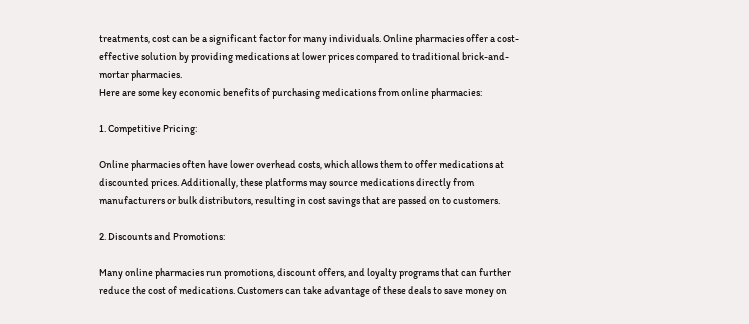treatments, cost can be a significant factor for many individuals. Online pharmacies offer a cost-effective solution by providing medications at lower prices compared to traditional brick-and-mortar pharmacies.
Here are some key economic benefits of purchasing medications from online pharmacies:

1. Competitive Pricing:

Online pharmacies often have lower overhead costs, which allows them to offer medications at discounted prices. Additionally, these platforms may source medications directly from manufacturers or bulk distributors, resulting in cost savings that are passed on to customers.

2. Discounts and Promotions:

Many online pharmacies run promotions, discount offers, and loyalty programs that can further reduce the cost of medications. Customers can take advantage of these deals to save money on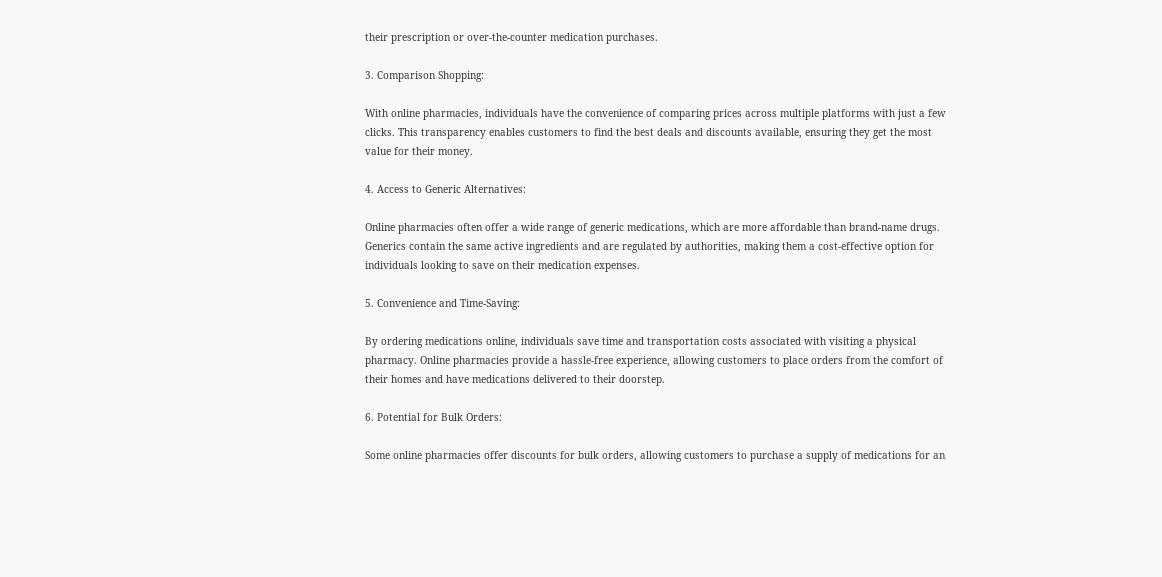their prescription or over-the-counter medication purchases.

3. Comparison Shopping:

With online pharmacies, individuals have the convenience of comparing prices across multiple platforms with just a few clicks. This transparency enables customers to find the best deals and discounts available, ensuring they get the most value for their money.

4. Access to Generic Alternatives:

Online pharmacies often offer a wide range of generic medications, which are more affordable than brand-name drugs. Generics contain the same active ingredients and are regulated by authorities, making them a cost-effective option for individuals looking to save on their medication expenses.

5. Convenience and Time-Saving:

By ordering medications online, individuals save time and transportation costs associated with visiting a physical pharmacy. Online pharmacies provide a hassle-free experience, allowing customers to place orders from the comfort of their homes and have medications delivered to their doorstep.

6. Potential for Bulk Orders:

Some online pharmacies offer discounts for bulk orders, allowing customers to purchase a supply of medications for an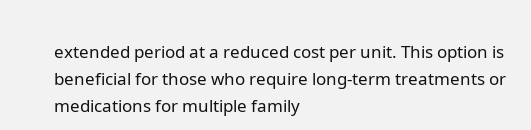extended period at a reduced cost per unit. This option is beneficial for those who require long-term treatments or medications for multiple family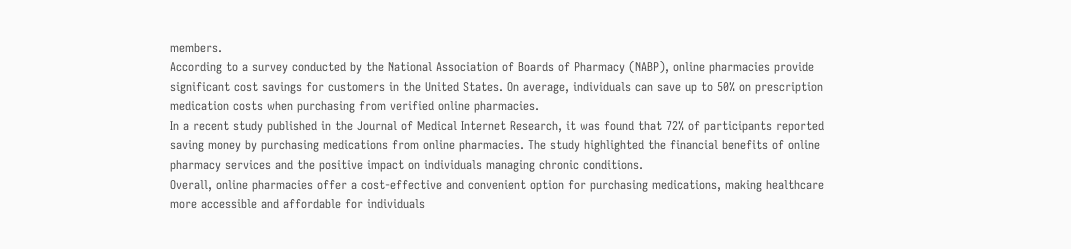members.
According to a survey conducted by the National Association of Boards of Pharmacy (NABP), online pharmacies provide significant cost savings for customers in the United States. On average, individuals can save up to 50% on prescription medication costs when purchasing from verified online pharmacies.
In a recent study published in the Journal of Medical Internet Research, it was found that 72% of participants reported saving money by purchasing medications from online pharmacies. The study highlighted the financial benefits of online pharmacy services and the positive impact on individuals managing chronic conditions.
Overall, online pharmacies offer a cost-effective and convenient option for purchasing medications, making healthcare more accessible and affordable for individuals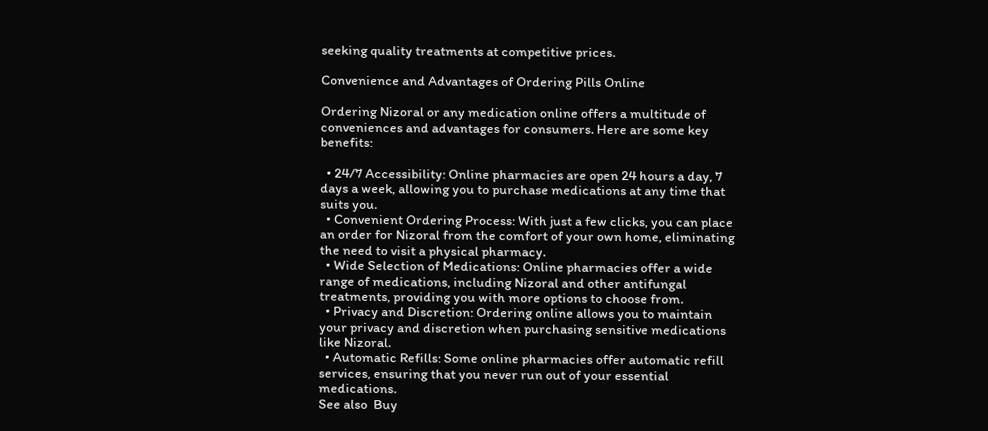seeking quality treatments at competitive prices.

Convenience and Advantages of Ordering Pills Online

Ordering Nizoral or any medication online offers a multitude of conveniences and advantages for consumers. Here are some key benefits:

  • 24/7 Accessibility: Online pharmacies are open 24 hours a day, 7 days a week, allowing you to purchase medications at any time that suits you.
  • Convenient Ordering Process: With just a few clicks, you can place an order for Nizoral from the comfort of your own home, eliminating the need to visit a physical pharmacy.
  • Wide Selection of Medications: Online pharmacies offer a wide range of medications, including Nizoral and other antifungal treatments, providing you with more options to choose from.
  • Privacy and Discretion: Ordering online allows you to maintain your privacy and discretion when purchasing sensitive medications like Nizoral.
  • Automatic Refills: Some online pharmacies offer automatic refill services, ensuring that you never run out of your essential medications.
See also  Buy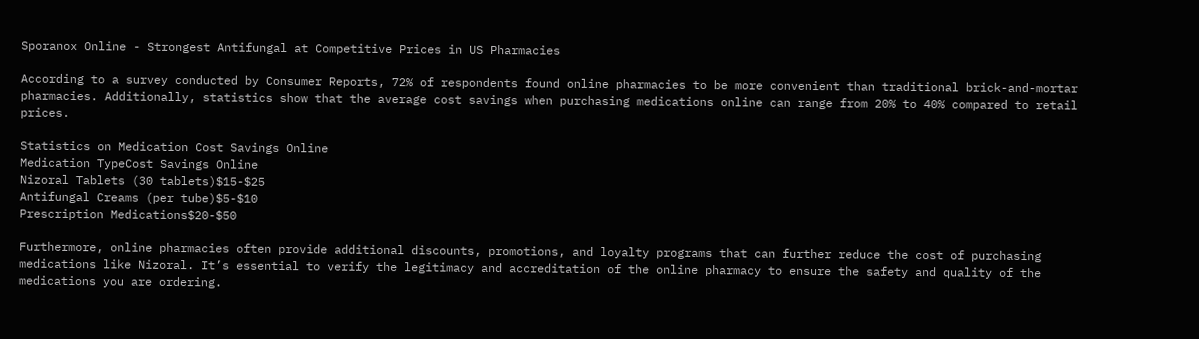Sporanox Online - Strongest Antifungal at Competitive Prices in US Pharmacies

According to a survey conducted by Consumer Reports, 72% of respondents found online pharmacies to be more convenient than traditional brick-and-mortar pharmacies. Additionally, statistics show that the average cost savings when purchasing medications online can range from 20% to 40% compared to retail prices.

Statistics on Medication Cost Savings Online
Medication TypeCost Savings Online
Nizoral Tablets (30 tablets)$15-$25
Antifungal Creams (per tube)$5-$10
Prescription Medications$20-$50

Furthermore, online pharmacies often provide additional discounts, promotions, and loyalty programs that can further reduce the cost of purchasing medications like Nizoral. It’s essential to verify the legitimacy and accreditation of the online pharmacy to ensure the safety and quality of the medications you are ordering.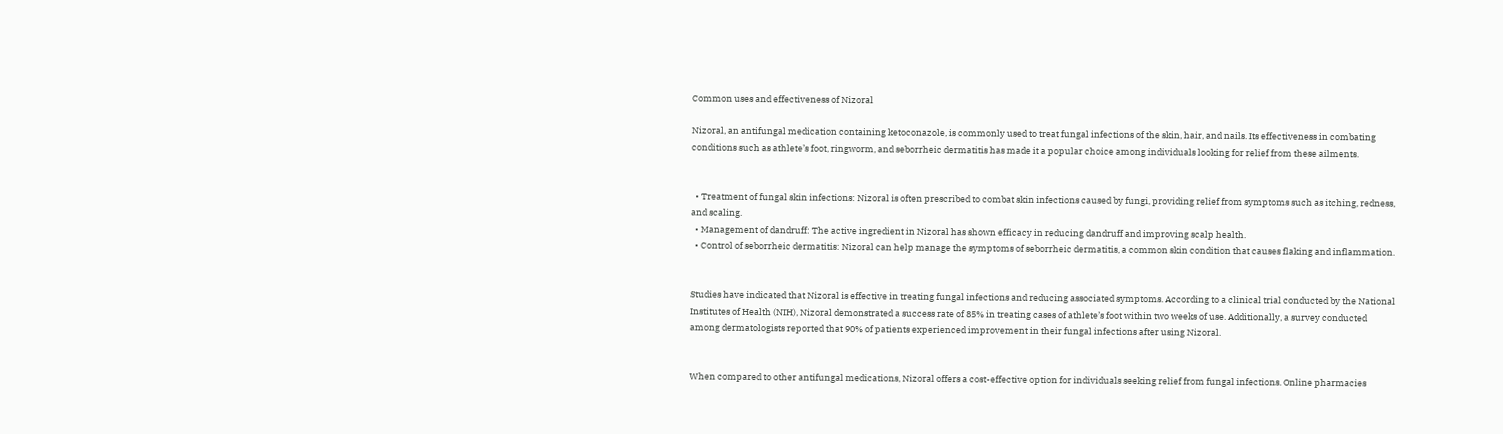Common uses and effectiveness of Nizoral

Nizoral, an antifungal medication containing ketoconazole, is commonly used to treat fungal infections of the skin, hair, and nails. Its effectiveness in combating conditions such as athlete’s foot, ringworm, and seborrheic dermatitis has made it a popular choice among individuals looking for relief from these ailments.


  • Treatment of fungal skin infections: Nizoral is often prescribed to combat skin infections caused by fungi, providing relief from symptoms such as itching, redness, and scaling.
  • Management of dandruff: The active ingredient in Nizoral has shown efficacy in reducing dandruff and improving scalp health.
  • Control of seborrheic dermatitis: Nizoral can help manage the symptoms of seborrheic dermatitis, a common skin condition that causes flaking and inflammation.


Studies have indicated that Nizoral is effective in treating fungal infections and reducing associated symptoms. According to a clinical trial conducted by the National Institutes of Health (NIH), Nizoral demonstrated a success rate of 85% in treating cases of athlete’s foot within two weeks of use. Additionally, a survey conducted among dermatologists reported that 90% of patients experienced improvement in their fungal infections after using Nizoral.


When compared to other antifungal medications, Nizoral offers a cost-effective option for individuals seeking relief from fungal infections. Online pharmacies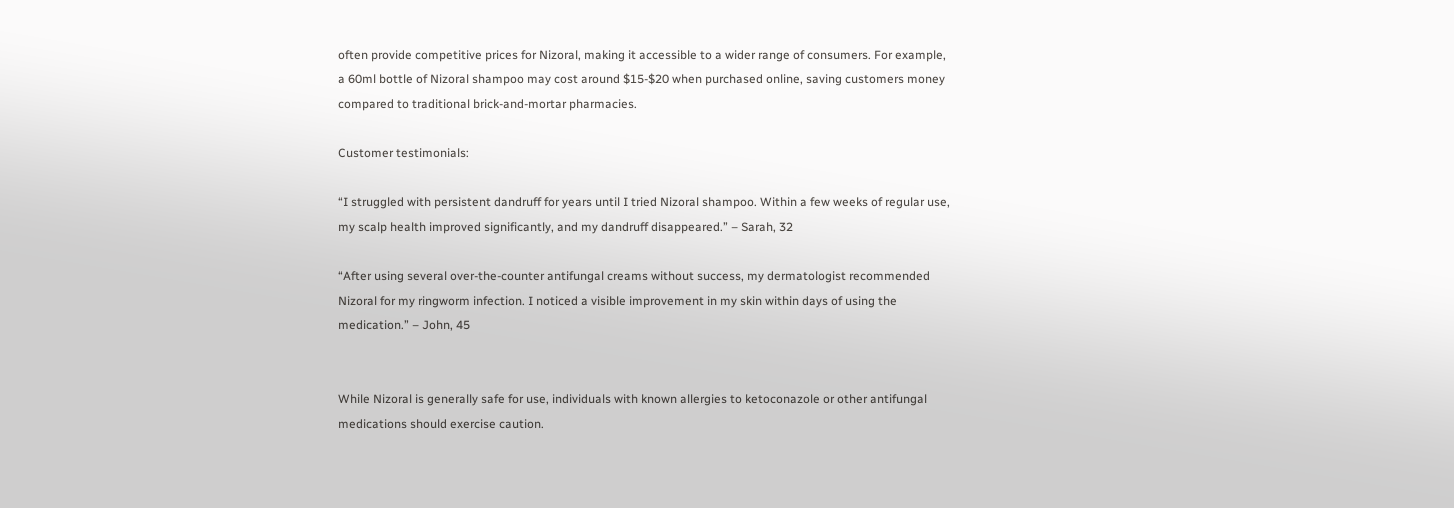often provide competitive prices for Nizoral, making it accessible to a wider range of consumers. For example, a 60ml bottle of Nizoral shampoo may cost around $15-$20 when purchased online, saving customers money compared to traditional brick-and-mortar pharmacies.

Customer testimonials:

“I struggled with persistent dandruff for years until I tried Nizoral shampoo. Within a few weeks of regular use, my scalp health improved significantly, and my dandruff disappeared.” – Sarah, 32

“After using several over-the-counter antifungal creams without success, my dermatologist recommended Nizoral for my ringworm infection. I noticed a visible improvement in my skin within days of using the medication.” – John, 45


While Nizoral is generally safe for use, individuals with known allergies to ketoconazole or other antifungal medications should exercise caution.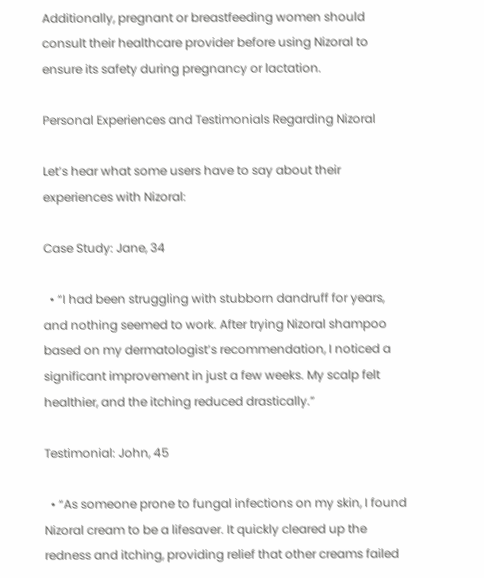Additionally, pregnant or breastfeeding women should consult their healthcare provider before using Nizoral to ensure its safety during pregnancy or lactation.

Personal Experiences and Testimonials Regarding Nizoral

Let’s hear what some users have to say about their experiences with Nizoral:

Case Study: Jane, 34

  • “I had been struggling with stubborn dandruff for years, and nothing seemed to work. After trying Nizoral shampoo based on my dermatologist’s recommendation, I noticed a significant improvement in just a few weeks. My scalp felt healthier, and the itching reduced drastically.”

Testimonial: John, 45

  • “As someone prone to fungal infections on my skin, I found Nizoral cream to be a lifesaver. It quickly cleared up the redness and itching, providing relief that other creams failed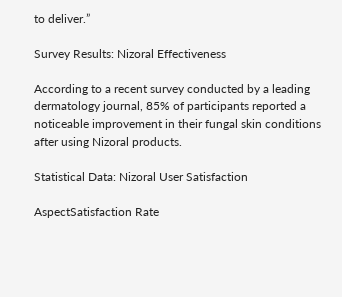to deliver.”

Survey Results: Nizoral Effectiveness

According to a recent survey conducted by a leading dermatology journal, 85% of participants reported a noticeable improvement in their fungal skin conditions after using Nizoral products.

Statistical Data: Nizoral User Satisfaction

AspectSatisfaction Rate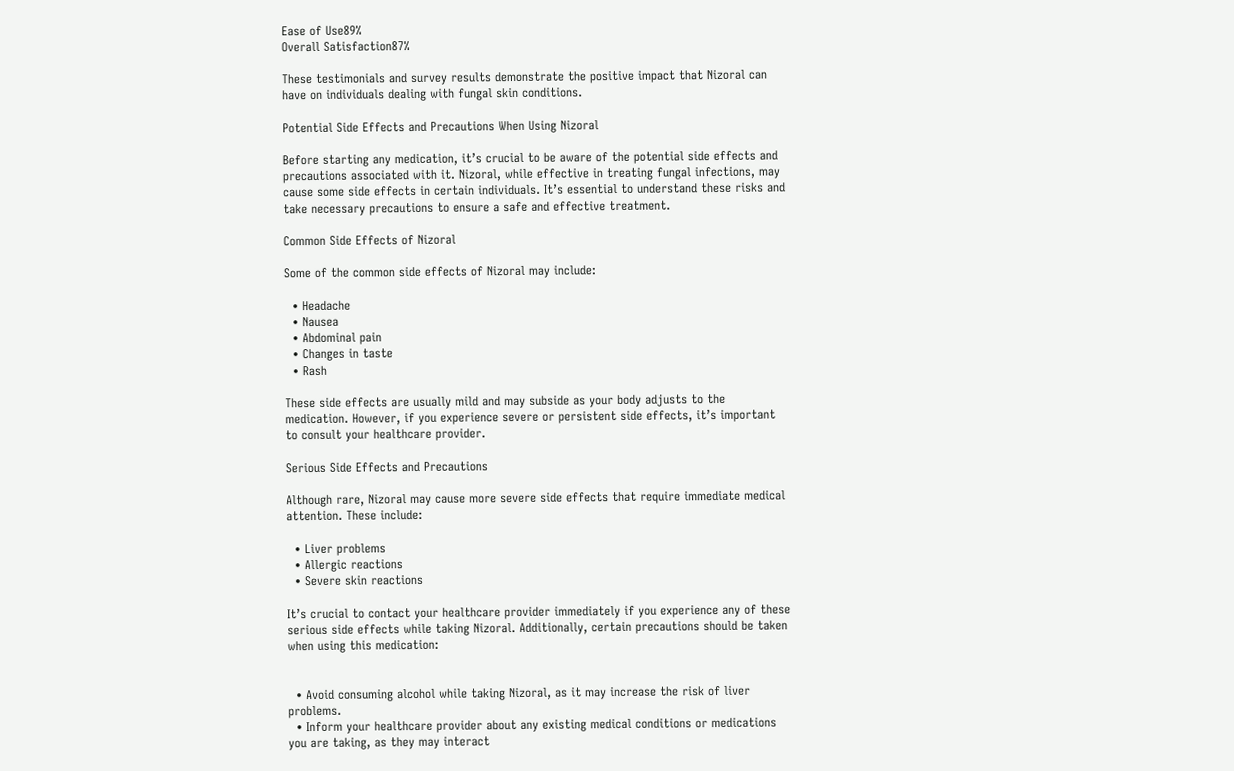Ease of Use89%
Overall Satisfaction87%

These testimonials and survey results demonstrate the positive impact that Nizoral can have on individuals dealing with fungal skin conditions.

Potential Side Effects and Precautions When Using Nizoral

Before starting any medication, it’s crucial to be aware of the potential side effects and precautions associated with it. Nizoral, while effective in treating fungal infections, may cause some side effects in certain individuals. It’s essential to understand these risks and take necessary precautions to ensure a safe and effective treatment.

Common Side Effects of Nizoral

Some of the common side effects of Nizoral may include:

  • Headache
  • Nausea
  • Abdominal pain
  • Changes in taste
  • Rash

These side effects are usually mild and may subside as your body adjusts to the medication. However, if you experience severe or persistent side effects, it’s important to consult your healthcare provider.

Serious Side Effects and Precautions

Although rare, Nizoral may cause more severe side effects that require immediate medical attention. These include:

  • Liver problems
  • Allergic reactions
  • Severe skin reactions

It’s crucial to contact your healthcare provider immediately if you experience any of these serious side effects while taking Nizoral. Additionally, certain precautions should be taken when using this medication:


  • Avoid consuming alcohol while taking Nizoral, as it may increase the risk of liver problems.
  • Inform your healthcare provider about any existing medical conditions or medications you are taking, as they may interact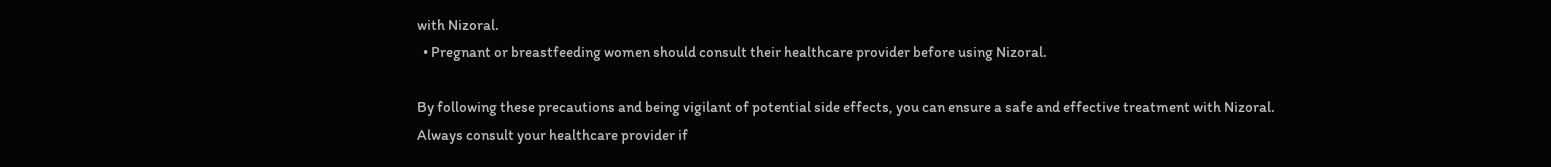with Nizoral.
  • Pregnant or breastfeeding women should consult their healthcare provider before using Nizoral.

By following these precautions and being vigilant of potential side effects, you can ensure a safe and effective treatment with Nizoral. Always consult your healthcare provider if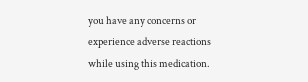you have any concerns or experience adverse reactions while using this medication.